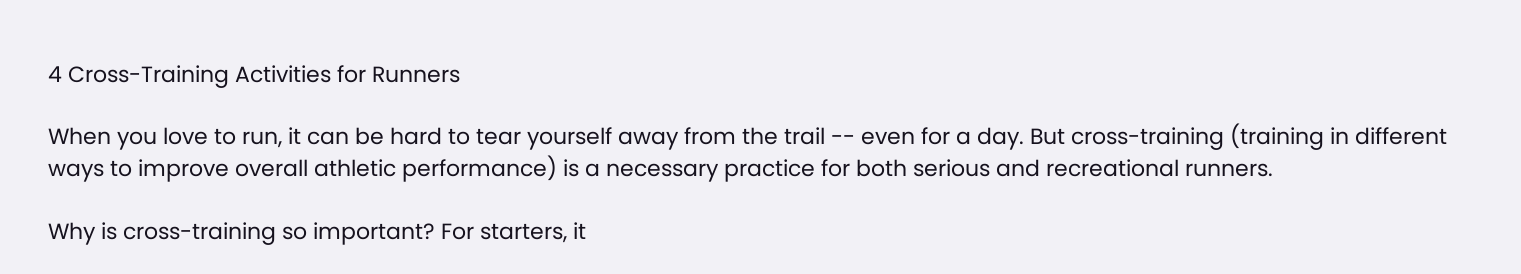4 Cross-Training Activities for Runners

When you love to run, it can be hard to tear yourself away from the trail -- even for a day. But cross-training (training in different ways to improve overall athletic performance) is a necessary practice for both serious and recreational runners.

Why is cross-training so important? For starters, it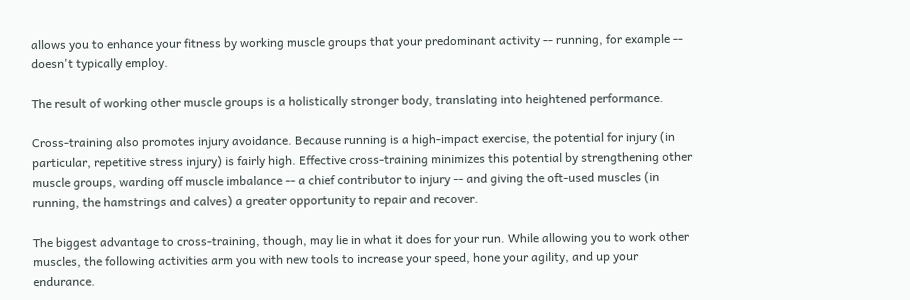allows you to enhance your fitness by working muscle groups that your predominant activity -- running, for example -- doesn't typically employ.

The result of working other muscle groups is a holistically stronger body, translating into heightened performance.

Cross-training also promotes injury avoidance. Because running is a high-impact exercise, the potential for injury (in particular, repetitive stress injury) is fairly high. Effective cross-training minimizes this potential by strengthening other muscle groups, warding off muscle imbalance -- a chief contributor to injury -- and giving the oft-used muscles (in running, the hamstrings and calves) a greater opportunity to repair and recover.

The biggest advantage to cross-training, though, may lie in what it does for your run. While allowing you to work other muscles, the following activities arm you with new tools to increase your speed, hone your agility, and up your endurance.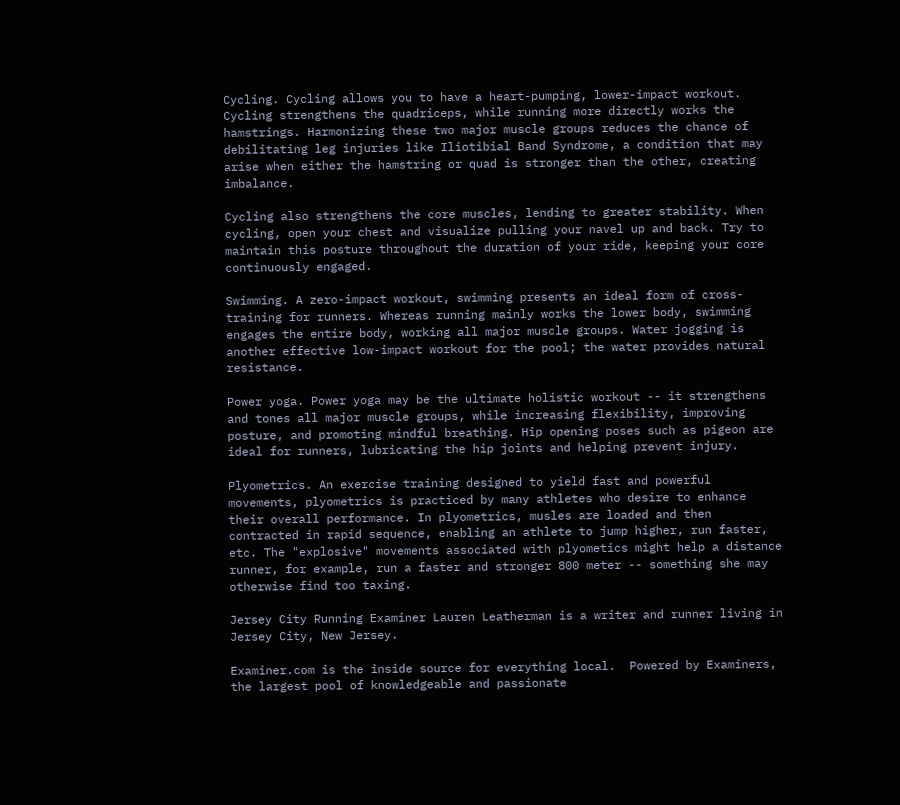Cycling. Cycling allows you to have a heart-pumping, lower-impact workout. Cycling strengthens the quadriceps, while running more directly works the hamstrings. Harmonizing these two major muscle groups reduces the chance of debilitating leg injuries like Iliotibial Band Syndrome, a condition that may arise when either the hamstring or quad is stronger than the other, creating imbalance.

Cycling also strengthens the core muscles, lending to greater stability. When cycling, open your chest and visualize pulling your navel up and back. Try to maintain this posture throughout the duration of your ride, keeping your core continuously engaged.

Swimming. A zero-impact workout, swimming presents an ideal form of cross-training for runners. Whereas running mainly works the lower body, swimming engages the entire body, working all major muscle groups. Water jogging is another effective low-impact workout for the pool; the water provides natural resistance.

Power yoga. Power yoga may be the ultimate holistic workout -- it strengthens and tones all major muscle groups, while increasing flexibility, improving posture, and promoting mindful breathing. Hip opening poses such as pigeon are ideal for runners, lubricating the hip joints and helping prevent injury.

Plyometrics. An exercise training designed to yield fast and powerful movements, plyometrics is practiced by many athletes who desire to enhance their overall performance. In plyometrics, musles are loaded and then contracted in rapid sequence, enabling an athlete to jump higher, run faster, etc. The "explosive" movements associated with plyometics might help a distance runner, for example, run a faster and stronger 800 meter -- something she may otherwise find too taxing.

Jersey City Running Examiner Lauren Leatherman is a writer and runner living in Jersey City, New Jersey.

Examiner.com is the inside source for everything local.  Powered by Examiners, the largest pool of knowledgeable and passionate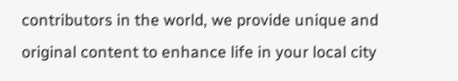contributors in the world, we provide unique and original content to enhance life in your local city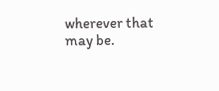wherever that may be.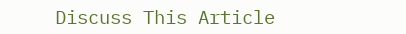Discuss This Article